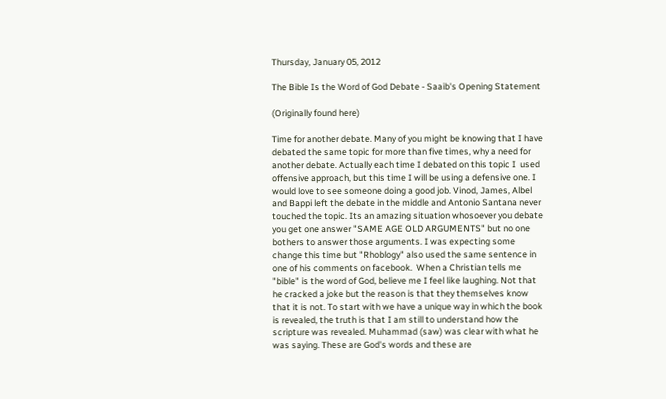Thursday, January 05, 2012

The Bible Is the Word of God Debate - Saaib's Opening Statement

(Originally found here)

Time for another debate. Many of you might be knowing that I have debated the same topic for more than five times, why a need for another debate. Actually each time I debated on this topic I  used offensive approach, but this time I will be using a defensive one. I would love to see someone doing a good job. Vinod, James, Albel and Bappi left the debate in the middle and Antonio Santana never touched the topic. Its an amazing situation whosoever you debate you get one answer "SAME AGE OLD ARGUMENTS" but no one bothers to answer those arguments. I was expecting some change this time but "Rhoblogy" also used the same sentence in one of his comments on facebook.  When a Christian tells me "bible" is the word of God, believe me I feel like laughing. Not that he cracked a joke but the reason is that they themselves know that it is not. To start with we have a unique way in which the book is revealed, the truth is that I am still to understand how the scripture was revealed. Muhammad (saw) was clear with what he was saying. These are God's words and these are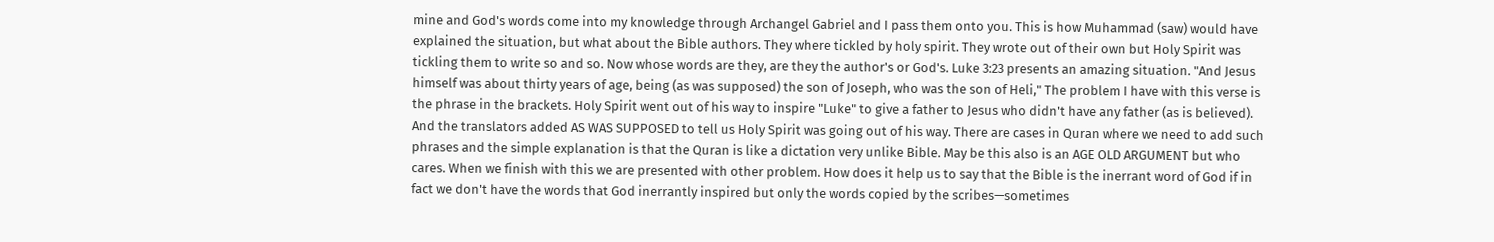mine and God's words come into my knowledge through Archangel Gabriel and I pass them onto you. This is how Muhammad (saw) would have explained the situation, but what about the Bible authors. They where tickled by holy spirit. They wrote out of their own but Holy Spirit was tickling them to write so and so. Now whose words are they, are they the author's or God's. Luke 3:23 presents an amazing situation. "And Jesus himself was about thirty years of age, being (as was supposed) the son of Joseph, who was the son of Heli," The problem I have with this verse is the phrase in the brackets. Holy Spirit went out of his way to inspire "Luke" to give a father to Jesus who didn't have any father (as is believed). And the translators added AS WAS SUPPOSED to tell us Holy Spirit was going out of his way. There are cases in Quran where we need to add such phrases and the simple explanation is that the Quran is like a dictation very unlike Bible. May be this also is an AGE OLD ARGUMENT but who cares. When we finish with this we are presented with other problem. How does it help us to say that the Bible is the inerrant word of God if in fact we don't have the words that God inerrantly inspired but only the words copied by the scribes—sometimes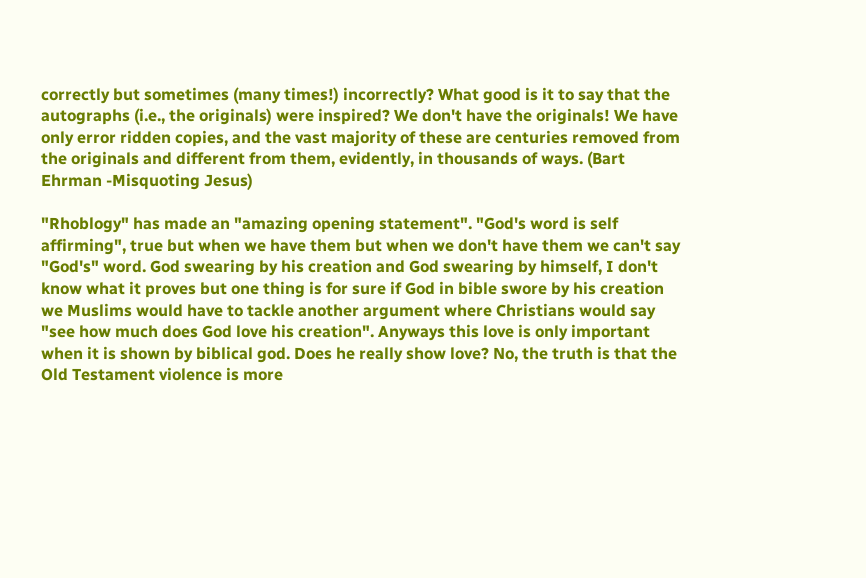correctly but sometimes (many times!) incorrectly? What good is it to say that the autographs (i.e., the originals) were inspired? We don't have the originals! We have only error ridden copies, and the vast majority of these are centuries removed from the originals and different from them, evidently, in thousands of ways. (Bart Ehrman -Misquoting Jesus)

"Rhoblogy" has made an "amazing opening statement". "God's word is self affirming", true but when we have them but when we don't have them we can't say "God's" word. God swearing by his creation and God swearing by himself, I don't know what it proves but one thing is for sure if God in bible swore by his creation we Muslims would have to tackle another argument where Christians would say "see how much does God love his creation". Anyways this love is only important when it is shown by biblical god. Does he really show love? No, the truth is that the Old Testament violence is more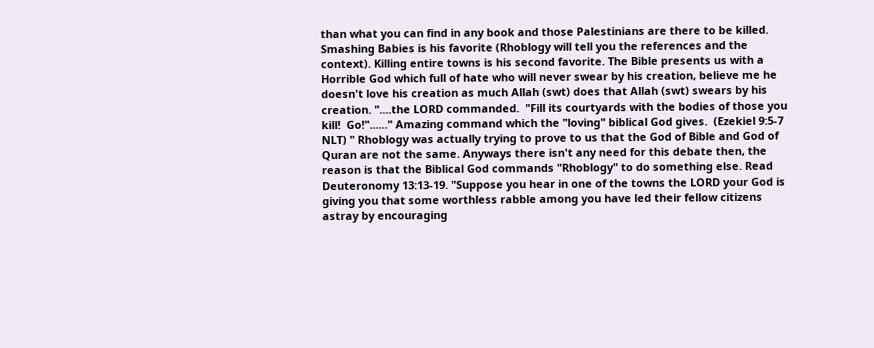than what you can find in any book and those Palestinians are there to be killed. Smashing Babies is his favorite (Rhoblogy will tell you the references and the context). Killing entire towns is his second favorite. The Bible presents us with a Horrible God which full of hate who will never swear by his creation, believe me he doesn't love his creation as much Allah (swt) does that Allah (swt) swears by his creation. "....the LORD commanded.  "Fill its courtyards with the bodies of those you kill!  Go!"......" Amazing command which the "loving" biblical God gives.  (Ezekiel 9:5-7 NLT) " Rhoblogy was actually trying to prove to us that the God of Bible and God of Quran are not the same. Anyways there isn't any need for this debate then, the reason is that the Biblical God commands "Rhoblogy" to do something else. Read Deuteronomy 13:13-19. "Suppose you hear in one of the towns the LORD your God is giving you that some worthless rabble among you have led their fellow citizens astray by encouraging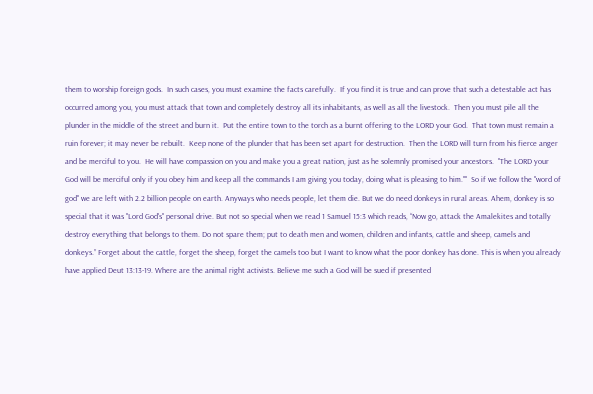them to worship foreign gods.  In such cases, you must examine the facts carefully.  If you find it is true and can prove that such a detestable act has occurred among you, you must attack that town and completely destroy all its inhabitants, as well as all the livestock.  Then you must pile all the plunder in the middle of the street and burn it.  Put the entire town to the torch as a burnt offering to the LORD your God.  That town must remain a ruin forever; it may never be rebuilt.  Keep none of the plunder that has been set apart for destruction.  Then the LORD will turn from his fierce anger and be merciful to you.  He will have compassion on you and make you a great nation, just as he solemnly promised your ancestors.  "The LORD your God will be merciful only if you obey him and keep all the commands I am giving you today, doing what is pleasing to him.""  So if we follow the "word of god" we are left with 2.2 billion people on earth. Anyways who needs people, let them die. But we do need donkeys in rural areas. Ahem, donkey is so special that it was "Lord God's" personal drive. But not so special when we read 1 Samuel 15:3 which reads, “Now go, attack the Amalekites and totally destroy everything that belongs to them. Do not spare them; put to death men and women, children and infants, cattle and sheep, camels and donkeys.” Forget about the cattle, forget the sheep, forget the camels too but I want to know what the poor donkey has done. This is when you already have applied Deut 13:13-19. Where are the animal right activists. Believe me such a God will be sued if presented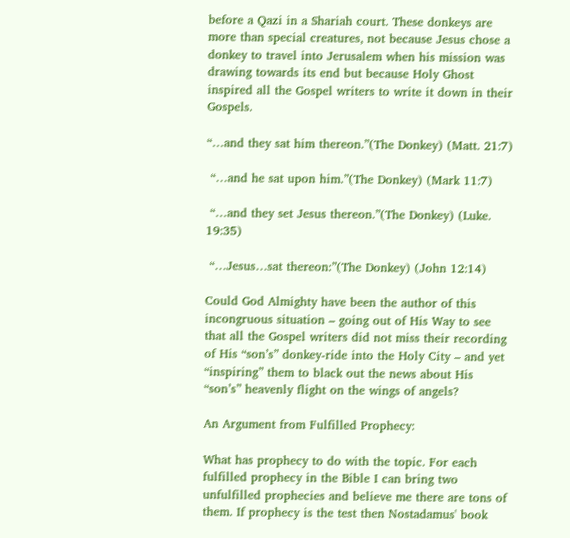before a Qazi in a Shariah court. These donkeys are more than special creatures, not because Jesus chose a donkey to travel into Jerusalem when his mission was drawing towards its end but because Holy Ghost inspired all the Gospel writers to write it down in their Gospels.

“…and they sat him thereon.”(The Donkey) (Matt. 21:7)

 “…and he sat upon him.”(The Donkey) (Mark 11:7)

 “…and they set Jesus thereon.”(The Donkey) (Luke. 19:35)

 “…Jesus…sat thereon:”(The Donkey) (John 12:14)

Could God Almighty have been the author of this incongruous situation – going out of His Way to see that all the Gospel writers did not miss their recording of His “son’s” donkey-ride into the Holy City – and yet “inspiring” them to black out the news about His “son’s” heavenly flight on the wings of angels?

An Argument from Fulfilled Prophecy:

What has prophecy to do with the topic. For each fulfilled prophecy in the Bible I can bring two unfulfilled prophecies and believe me there are tons of them. If prophecy is the test then Nostadamus' book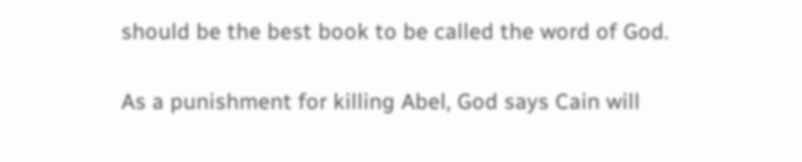should be the best book to be called the word of God.

As a punishment for killing Abel, God says Cain will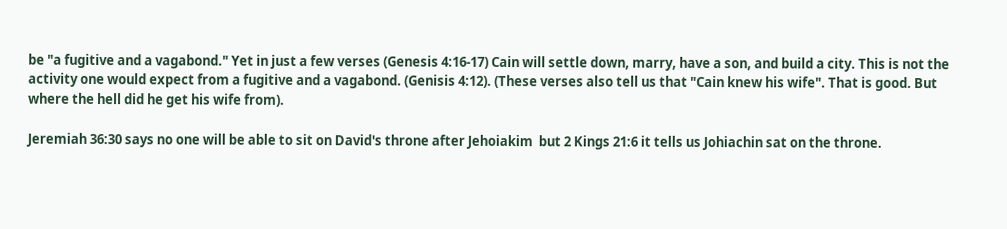be "a fugitive and a vagabond." Yet in just a few verses (Genesis 4:16-17) Cain will settle down, marry, have a son, and build a city. This is not the activity one would expect from a fugitive and a vagabond. (Genisis 4:12). (These verses also tell us that "Cain knew his wife". That is good. But where the hell did he get his wife from).

Jeremiah 36:30 says no one will be able to sit on David's throne after Jehoiakim  but 2 Kings 21:6 it tells us Johiachin sat on the throne.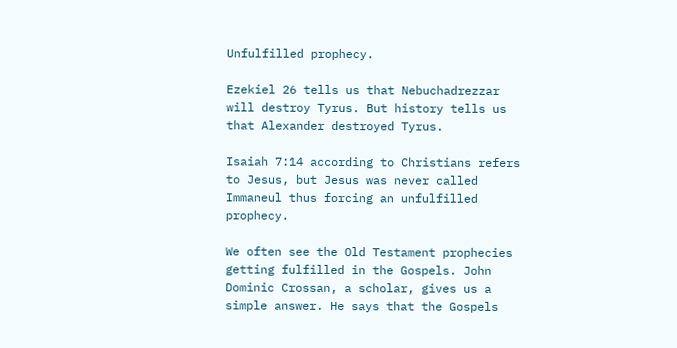Unfulfilled prophecy.

Ezekiel 26 tells us that Nebuchadrezzar will destroy Tyrus. But history tells us that Alexander destroyed Tyrus.

Isaiah 7:14 according to Christians refers to Jesus, but Jesus was never called Immaneul thus forcing an unfulfilled prophecy.

We often see the Old Testament prophecies getting fulfilled in the Gospels. John Dominic Crossan, a scholar, gives us a simple answer. He says that the Gospels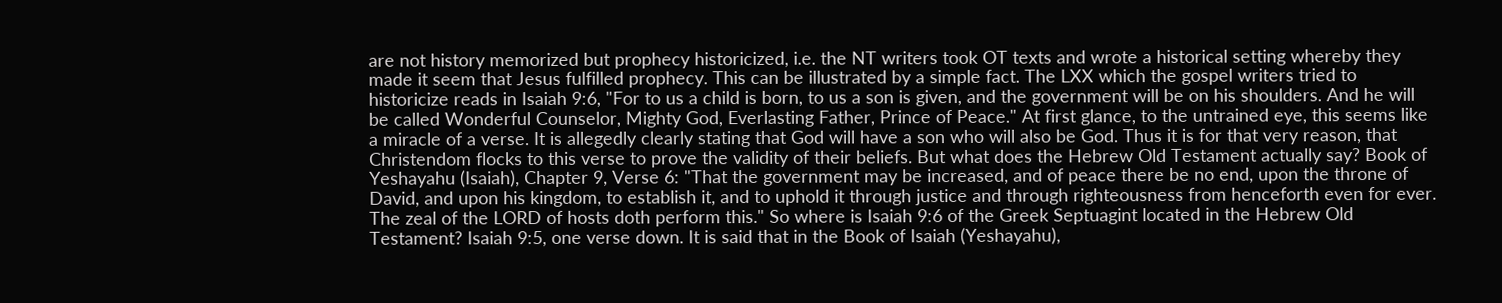are not history memorized but prophecy historicized, i.e. the NT writers took OT texts and wrote a historical setting whereby they made it seem that Jesus fulfilled prophecy. This can be illustrated by a simple fact. The LXX which the gospel writers tried to historicize reads in Isaiah 9:6, "For to us a child is born, to us a son is given, and the government will be on his shoulders. And he will be called Wonderful Counselor, Mighty God, Everlasting Father, Prince of Peace." At first glance, to the untrained eye, this seems like a miracle of a verse. It is allegedly clearly stating that God will have a son who will also be God. Thus it is for that very reason, that Christendom flocks to this verse to prove the validity of their beliefs. But what does the Hebrew Old Testament actually say? Book of Yeshayahu (Isaiah), Chapter 9, Verse 6: "That the government may be increased, and of peace there be no end, upon the throne of David, and upon his kingdom, to establish it, and to uphold it through justice and through righteousness from henceforth even for ever. The zeal of the LORD of hosts doth perform this." So where is Isaiah 9:6 of the Greek Septuagint located in the Hebrew Old Testament? Isaiah 9:5, one verse down. It is said that in the Book of Isaiah (Yeshayahu),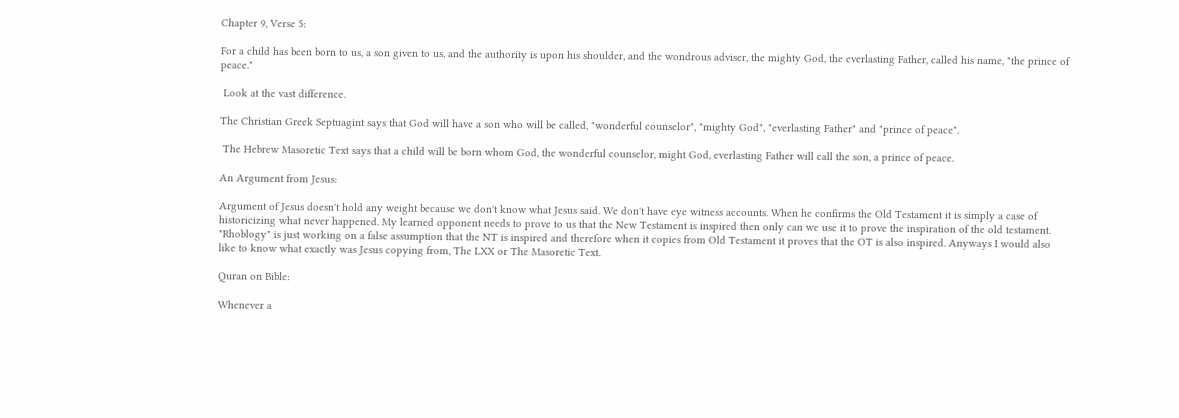Chapter 9, Verse 5:

For a child has been born to us, a son given to us, and the authority is upon his shoulder, and the wondrous adviser, the mighty God, the everlasting Father, called his name, "the prince of peace."

 Look at the vast difference.

The Christian Greek Septuagint says that God will have a son who will be called, "wonderful counselor", "mighty God", "everlasting Father" and "prince of peace".

 The Hebrew Masoretic Text says that a child will be born whom God, the wonderful counselor, might God, everlasting Father will call the son, a prince of peace.

An Argument from Jesus:

Argument of Jesus doesn't hold any weight because we don't know what Jesus said. We don't have eye witness accounts. When he confirms the Old Testament it is simply a case of historicizing what never happened. My learned opponent needs to prove to us that the New Testament is inspired then only can we use it to prove the inspiration of the old testament. "Rhoblogy" is just working on a false assumption that the NT is inspired and therefore when it copies from Old Testament it proves that the OT is also inspired. Anyways I would also like to know what exactly was Jesus copying from, The LXX or The Masoretic Text.

Quran on Bible:

Whenever a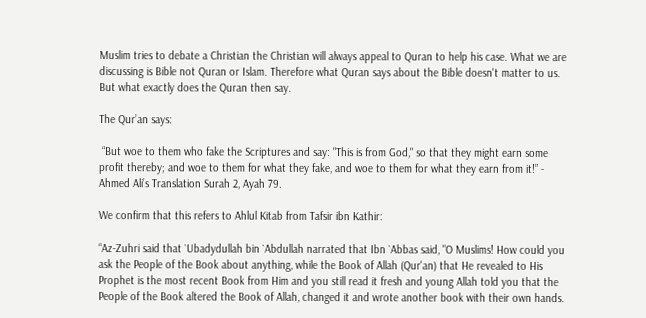Muslim tries to debate a Christian the Christian will always appeal to Quran to help his case. What we are discussing is Bible not Quran or Islam. Therefore what Quran says about the Bible doesn't matter to us. But what exactly does the Quran then say.

The Qur’an says:

 “But woe to them who fake the Scriptures and say: "This is from God," so that they might earn some profit thereby; and woe to them for what they fake, and woe to them for what they earn from it!” - Ahmed Ali’s Translation Surah 2, Ayah 79.

We confirm that this refers to Ahlul Kitab from Tafsir ibn Kathir:

“Az-Zuhri said that `Ubadydullah bin `Abdullah narrated that Ibn `Abbas said, "O Muslims! How could you ask the People of the Book about anything, while the Book of Allah (Qur'an) that He revealed to His Prophet is the most recent Book from Him and you still read it fresh and young Allah told you that the People of the Book altered the Book of Allah, changed it and wrote another book with their own hands.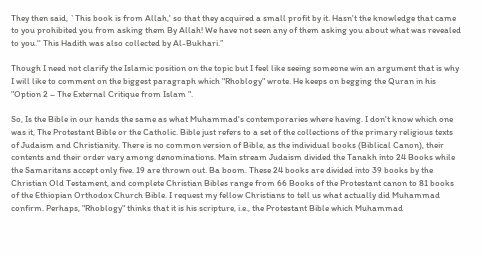They then said, `This book is from Allah,' so that they acquired a small profit by it. Hasn't the knowledge that came to you prohibited you from asking them By Allah! We have not seen any of them asking you about what was revealed to you.'' This Hadith was also collected by Al-Bukhari.”

Though I need not clarify the Islamic position on the topic but I feel like seeing someone win an argument that is why I will like to comment on the biggest paragraph which "Rhoblogy" wrote. He keeps on begging the Quran in his "Option 2 – The External Critique from Islam ".

So, Is the Bible in our hands the same as what Muhammad's contemporaries where having. I don't know which one was it, The Protestant Bible or the Catholic. Bible just refers to a set of the collections of the primary religious texts of Judaism and Christianity. There is no common version of Bible, as the individual books (Biblical Canon), their contents and their order vary among denominations. Main stream Judaism divided the Tanakh into 24 Books while the Samaritans accept only five. 19 are thrown out. Ba boom. These 24 books are divided into 39 books by the Christian Old Testament, and complete Christian Bibles range from 66 Books of the Protestant canon to 81 books of the Ethiopian Orthodox Church Bible. I request my fellow Christians to tell us what actually did Muhammad confirm. Perhaps, "Rhoblogy" thinks that it is his scripture, i.e., the Protestant Bible which Muhammad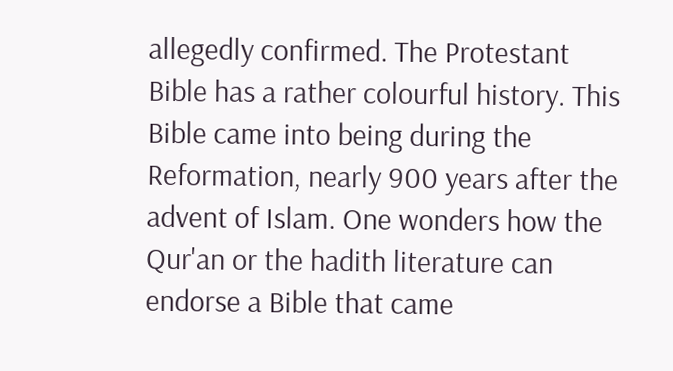allegedly confirmed. The Protestant Bible has a rather colourful history. This Bible came into being during the Reformation, nearly 900 years after the advent of Islam. One wonders how the Qur'an or the hadith literature can endorse a Bible that came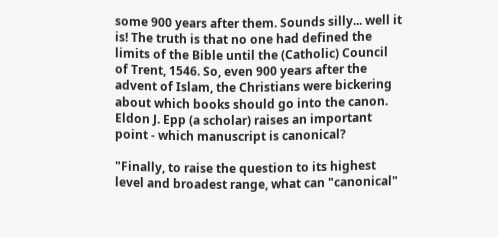some 900 years after them. Sounds silly... well it is! The truth is that no one had defined the limits of the Bible until the (Catholic) Council of Trent, 1546. So, even 900 years after the advent of Islam, the Christians were bickering about which books should go into the canon. Eldon J. Epp (a scholar) raises an important point - which manuscript is canonical?

"Finally, to raise the question to its highest level and broadest range, what can "canonical"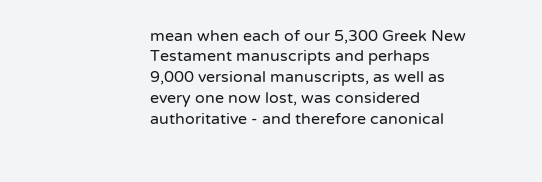mean when each of our 5,300 Greek New Testament manuscripts and perhaps 9,000 versional manuscripts, as well as every one now lost, was considered authoritative - and therefore canonical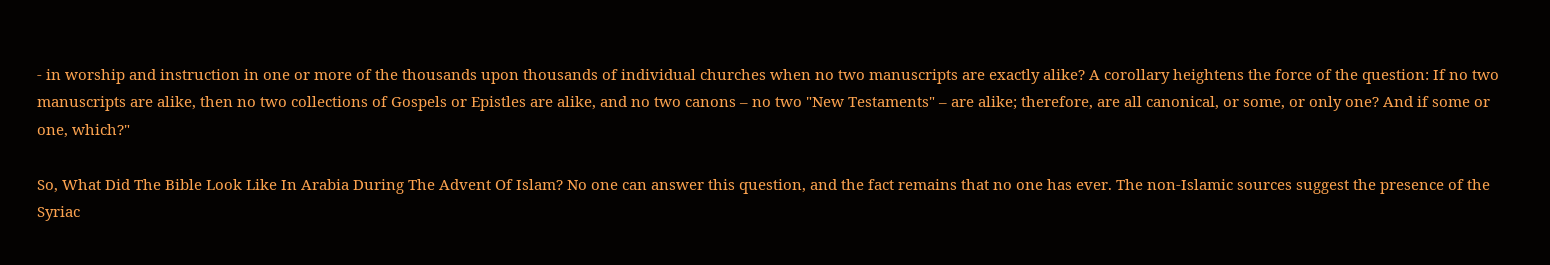- in worship and instruction in one or more of the thousands upon thousands of individual churches when no two manuscripts are exactly alike? A corollary heightens the force of the question: If no two manuscripts are alike, then no two collections of Gospels or Epistles are alike, and no two canons – no two "New Testaments" – are alike; therefore, are all canonical, or some, or only one? And if some or one, which?"

So, What Did The Bible Look Like In Arabia During The Advent Of Islam? No one can answer this question, and the fact remains that no one has ever. The non-Islamic sources suggest the presence of the Syriac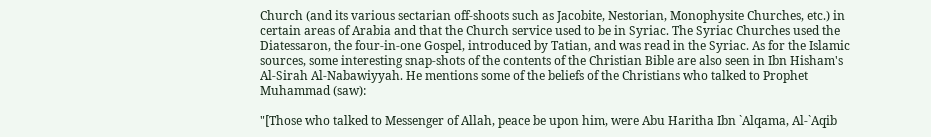Church (and its various sectarian off-shoots such as Jacobite, Nestorian, Monophysite Churches, etc.) in certain areas of Arabia and that the Church service used to be in Syriac. The Syriac Churches used the Diatessaron, the four-in-one Gospel, introduced by Tatian, and was read in the Syriac. As for the Islamic sources, some interesting snap-shots of the contents of the Christian Bible are also seen in Ibn Hisham's Al-Sirah Al-Nabawiyyah. He mentions some of the beliefs of the Christians who talked to Prophet Muhammad (saw):

"[Those who talked to Messenger of Allah, peace be upon him, were Abu Haritha Ibn `Alqama, Al-`Aqib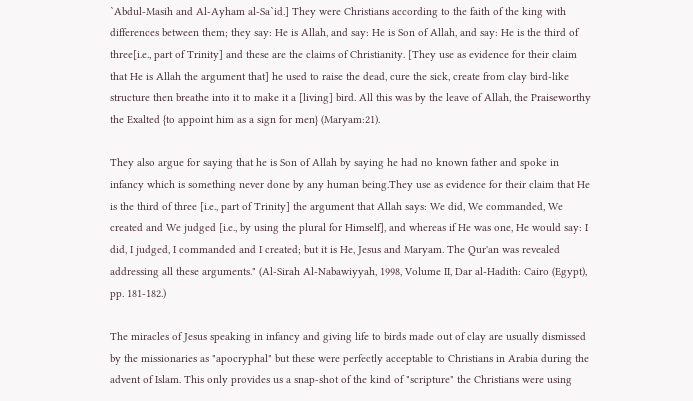`Abdul-Masih and Al-Ayham al-Sa`id.] They were Christians according to the faith of the king with differences between them; they say: He is Allah, and say: He is Son of Allah, and say: He is the third of three[i.e., part of Trinity] and these are the claims of Christianity. [They use as evidence for their claim that He is Allah the argument that] he used to raise the dead, cure the sick, create from clay bird-like structure then breathe into it to make it a [living] bird. All this was by the leave of Allah, the Praiseworthy the Exalted {to appoint him as a sign for men} (Maryam:21).

They also argue for saying that he is Son of Allah by saying he had no known father and spoke in infancy which is something never done by any human being.They use as evidence for their claim that He is the third of three [i.e., part of Trinity] the argument that Allah says: We did, We commanded, We created and We judged [i.e., by using the plural for Himself], and whereas if He was one, He would say: I did, I judged, I commanded and I created; but it is He, Jesus and Maryam. The Qur'an was revealed addressing all these arguments." (Al-Sirah Al-Nabawiyyah, 1998, Volume II, Dar al-Hadith: Cairo (Egypt), pp. 181-182.)

The miracles of Jesus speaking in infancy and giving life to birds made out of clay are usually dismissed by the missionaries as "apocryphal" but these were perfectly acceptable to Christians in Arabia during the advent of Islam. This only provides us a snap-shot of the kind of "scripture" the Christians were using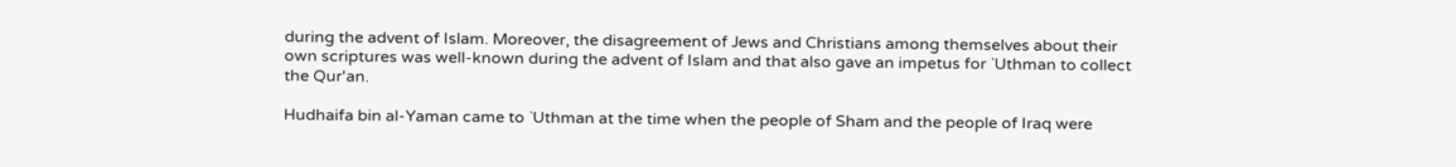during the advent of Islam. Moreover, the disagreement of Jews and Christians among themselves about their own scriptures was well-known during the advent of Islam and that also gave an impetus for `Uthman to collect the Qur'an.

Hudhaifa bin al-Yaman came to `Uthman at the time when the people of Sham and the people of Iraq were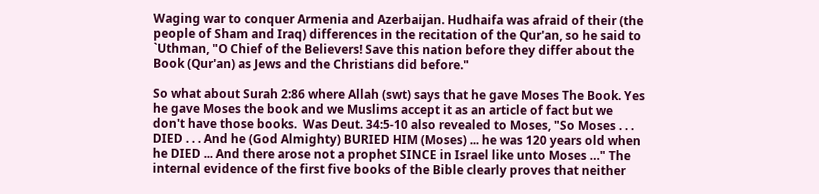Waging war to conquer Armenia and Azerbaijan. Hudhaifa was afraid of their (the people of Sham and Iraq) differences in the recitation of the Qur'an, so he said to `Uthman, "O Chief of the Believers! Save this nation before they differ about the Book (Qur'an) as Jews and the Christians did before."

So what about Surah 2:86 where Allah (swt) says that he gave Moses The Book. Yes he gave Moses the book and we Muslims accept it as an article of fact but we don't have those books.  Was Deut. 34:5-10 also revealed to Moses, "So Moses . . . DIED . . . And he (God Almighty) BURIED HIM (Moses) ... he was 120 years old when he DIED ... And there arose not a prophet SINCE in Israel like unto Moses …" The internal evidence of the first five books of the Bible clearly proves that neither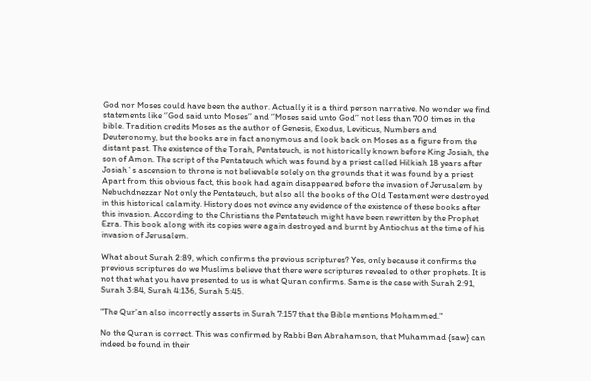God nor Moses could have been the author. Actually it is a third person narrative. No wonder we find statements like ‘’God said unto Moses’’ and ‘’Moses said unto God’’ not less than 700 times in the bible. Tradition credits Moses as the author of Genesis, Exodus, Leviticus, Numbers and Deuteronomy, but the books are in fact anonymous and look back on Moses as a figure from the distant past. The existence of the Torah, Pentateuch, is not historically known before King Josiah, the son of Amon. The script of the Pentateuch which was found by a priest called Hilkiah 18 years after Josiah`s ascension to throne is not believable solely on the grounds that it was found by a priest Apart from this obvious fact, this book had again disappeared before the invasion of Jerusalem by Nebuchdnezzar Not only the Pentateuch, but also all the books of the Old Testament were destroyed in this historical calamity. History does not evince any evidence of the existence of these books after this invasion. According to the Christians the Pentateuch might have been rewritten by the Prophet Ezra. This book along with its copies were again destroyed and burnt by Antiochus at the time of his invasion of Jerusalem.

What about Surah 2:89, which confirms the previous scriptures? Yes, only because it confirms the previous scriptures do we Muslims believe that there were scriptures revealed to other prophets. It is not that what you have presented to us is what Quran confirms. Same is the case with Surah 2:91, Surah 3:84, Surah 4:136, Surah 5:45.

"The Qur'an also incorrectly asserts in Surah 7:157 that the Bible mentions Mohammed."

No the Quran is correct. This was confirmed by Rabbi Ben Abrahamson, that Muhammad {saw} can indeed be found in their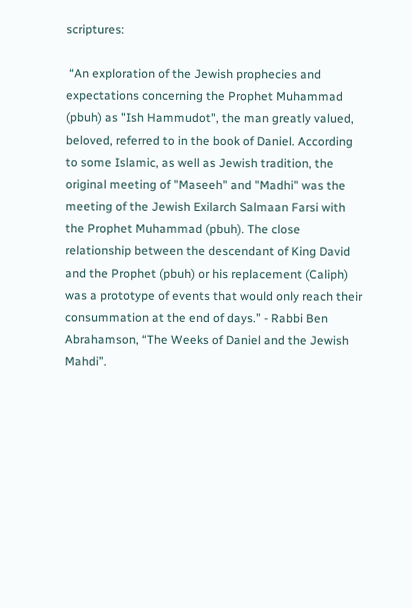scriptures:

 “An exploration of the Jewish prophecies and expectations concerning the Prophet Muhammad (pbuh) as "Ish Hammudot", the man greatly valued, beloved, referred to in the book of Daniel. According to some Islamic, as well as Jewish tradition, the original meeting of "Maseeh" and "Madhi" was the meeting of the Jewish Exilarch Salmaan Farsi with the Prophet Muhammad (pbuh). The close relationship between the descendant of King David and the Prophet (pbuh) or his replacement (Caliph) was a prototype of events that would only reach their consummation at the end of days.” - Rabbi Ben Abrahamson, “The Weeks of Daniel and the Jewish Mahdi”.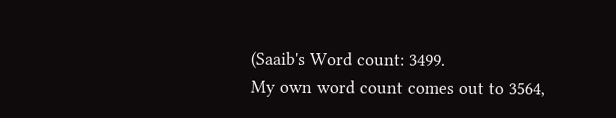(Saaib's Word count: 3499.
My own word count comes out to 3564,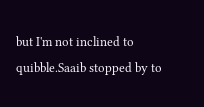but I'm not inclined to quibble.Saaib stopped by to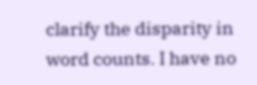clarify the disparity in word counts. I have no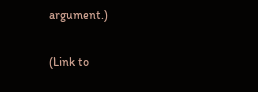argument.)

(Link to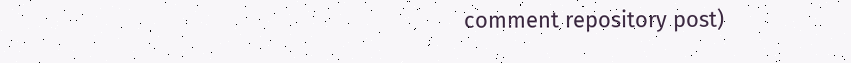comment repository post)